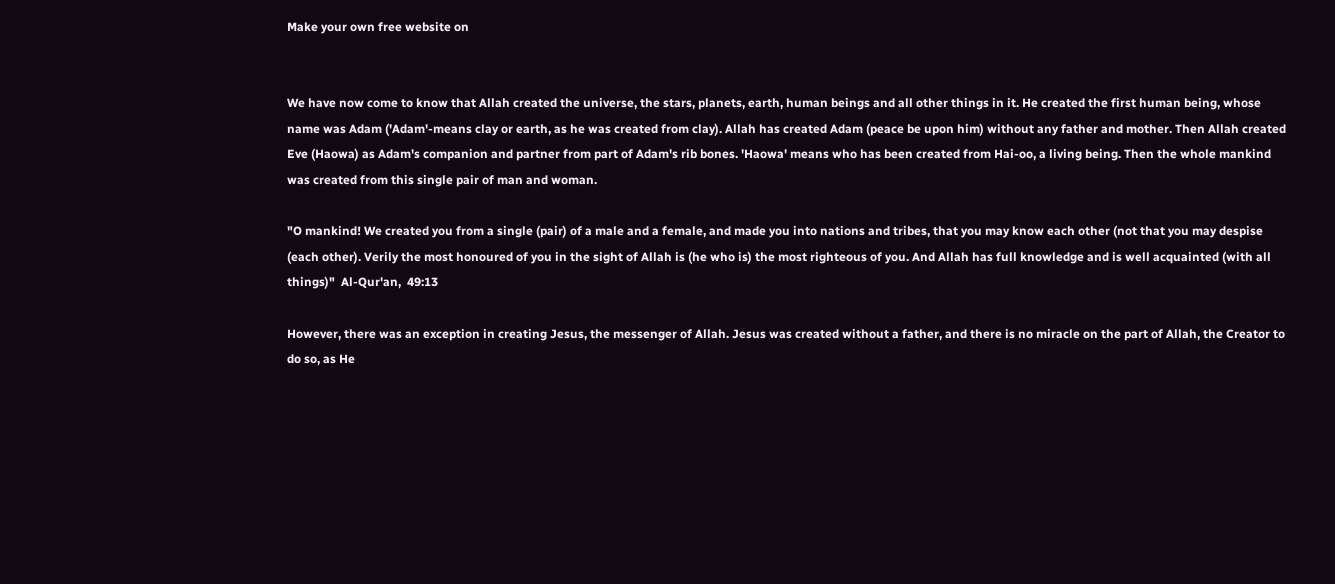Make your own free website on


We have now come to know that Allah created the universe, the stars, planets, earth, human beings and all other things in it. He created the first human being, whose name was Adam ('Adam'-means clay or earth, as he was created from clay). Allah has created Adam (peace be upon him) without any father and mother. Then Allah created Eve (Haowa) as Adam's companion and partner from part of Adam's rib bones. 'Haowa' means who has been created from Hai-oo, a living being. Then the whole mankind was created from this single pair of man and woman.

"O mankind! We created you from a single (pair) of a male and a female, and made you into nations and tribes, that you may know each other (not that you may despise (each other). Verily the most honoured of you in the sight of Allah is (he who is) the most righteous of you. And Allah has full knowledge and is well acquainted (with all things)"  Al-Qur'an,  49:13

However, there was an exception in creating Jesus, the messenger of Allah. Jesus was created without a father, and there is no miracle on the part of Allah, the Creator to do so, as He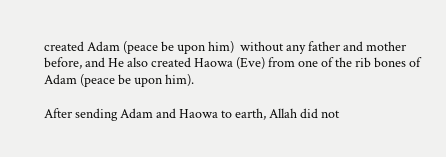created Adam (peace be upon him)  without any father and mother before, and He also created Haowa (Eve) from one of the rib bones of Adam (peace be upon him).

After sending Adam and Haowa to earth, Allah did not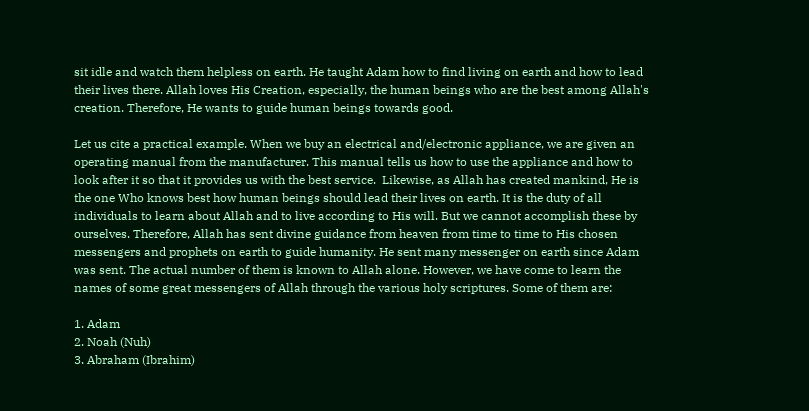sit idle and watch them helpless on earth. He taught Adam how to find living on earth and how to lead their lives there. Allah loves His Creation, especially, the human beings who are the best among Allah's creation. Therefore, He wants to guide human beings towards good.

Let us cite a practical example. When we buy an electrical and/electronic appliance, we are given an operating manual from the manufacturer. This manual tells us how to use the appliance and how to look after it so that it provides us with the best service.  Likewise, as Allah has created mankind, He is the one Who knows best how human beings should lead their lives on earth. It is the duty of all individuals to learn about Allah and to live according to His will. But we cannot accomplish these by ourselves. Therefore, Allah has sent divine guidance from heaven from time to time to His chosen messengers and prophets on earth to guide humanity. He sent many messenger on earth since Adam was sent. The actual number of them is known to Allah alone. However, we have come to learn the names of some great messengers of Allah through the various holy scriptures. Some of them are:

1. Adam
2. Noah (Nuh)
3. Abraham (Ibrahim)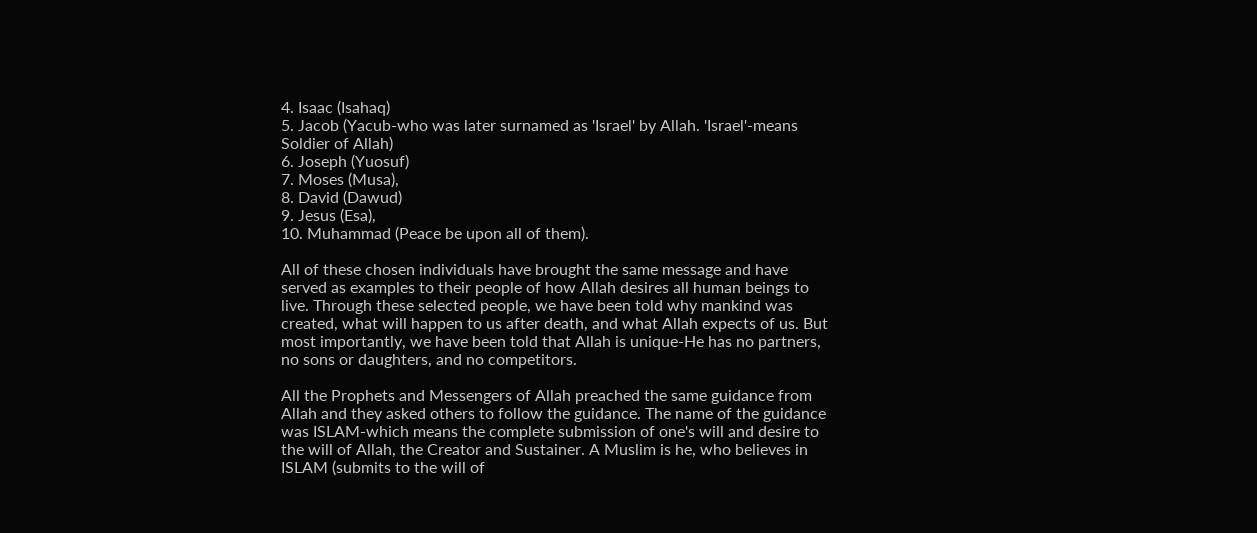4. Isaac (Isahaq)
5. Jacob (Yacub-who was later surnamed as 'Israel' by Allah. 'Israel'-means Soldier of Allah)
6. Joseph (Yuosuf)
7. Moses (Musa),
8. David (Dawud)
9. Jesus (Esa),
10. Muhammad (Peace be upon all of them).

All of these chosen individuals have brought the same message and have served as examples to their people of how Allah desires all human beings to live. Through these selected people, we have been told why mankind was created, what will happen to us after death, and what Allah expects of us. But most importantly, we have been told that Allah is unique-He has no partners, no sons or daughters, and no competitors.

All the Prophets and Messengers of Allah preached the same guidance from Allah and they asked others to follow the guidance. The name of the guidance was ISLAM-which means the complete submission of one's will and desire to the will of Allah, the Creator and Sustainer. A Muslim is he, who believes in ISLAM (submits to the will of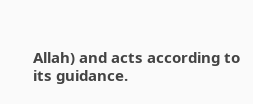Allah) and acts according to its guidance.